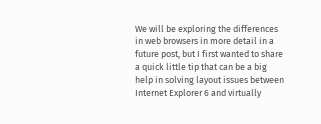We will be exploring the differences in web browsers in more detail in a future post, but I first wanted to share a quick little tip that can be a big help in solving layout issues between Internet Explorer 6 and virtually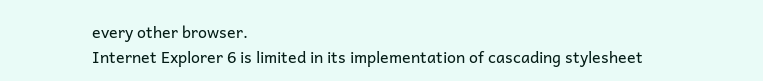every other browser.
Internet Explorer 6 is limited in its implementation of cascading stylesheet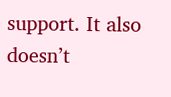support. It also doesn’t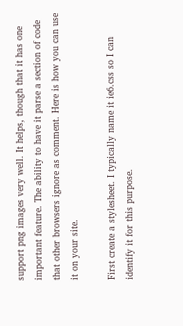support png images very well. It helps, though that it has one important feature. The ability to have it parse a section of code that other browsers ignore as comment. Here is how you can use it on your site.

First create a stylesheet. I typically name it ie6.css so I can identify it for this purpose.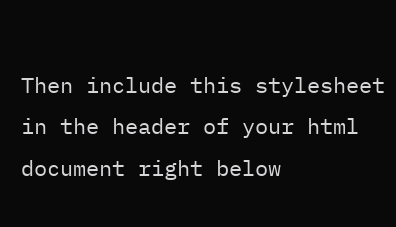Then include this stylesheet in the header of your html document right below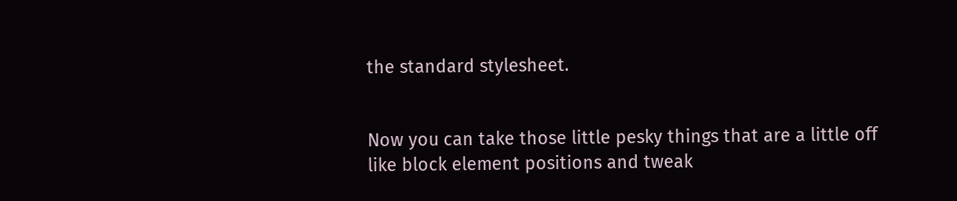the standard stylesheet.


Now you can take those little pesky things that are a little off like block element positions and tweak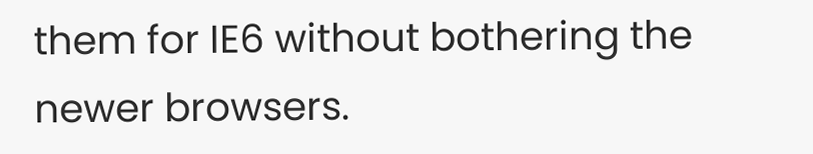them for IE6 without bothering the newer browsers.